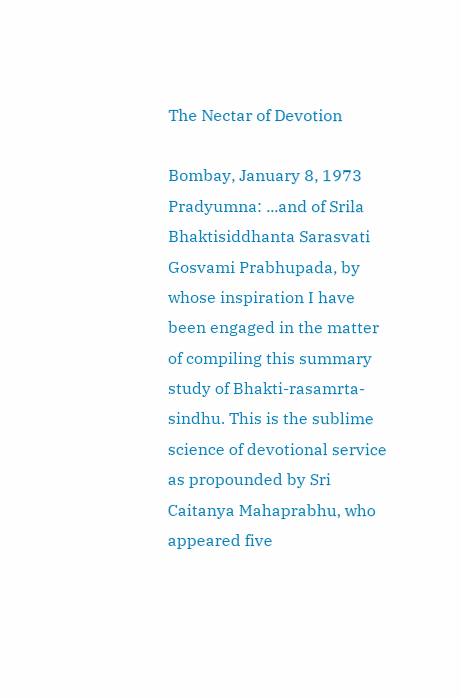The Nectar of Devotion

Bombay, January 8, 1973
Pradyumna: ...and of Srila Bhaktisiddhanta Sarasvati Gosvami Prabhupada, by whose inspiration I have been engaged in the matter of compiling this summary study of Bhakti-rasamrta-sindhu. This is the sublime science of devotional service as propounded by Sri Caitanya Mahaprabhu, who appeared five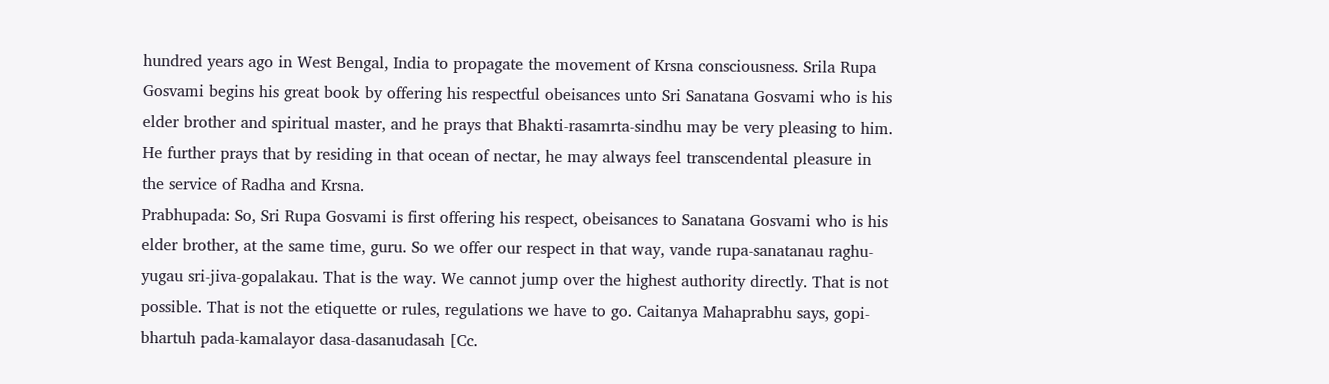hundred years ago in West Bengal, India to propagate the movement of Krsna consciousness. Srila Rupa Gosvami begins his great book by offering his respectful obeisances unto Sri Sanatana Gosvami who is his elder brother and spiritual master, and he prays that Bhakti-rasamrta-sindhu may be very pleasing to him. He further prays that by residing in that ocean of nectar, he may always feel transcendental pleasure in the service of Radha and Krsna.
Prabhupada: So, Sri Rupa Gosvami is first offering his respect, obeisances to Sanatana Gosvami who is his elder brother, at the same time, guru. So we offer our respect in that way, vande rupa-sanatanau raghu-yugau sri-jiva-gopalakau. That is the way. We cannot jump over the highest authority directly. That is not possible. That is not the etiquette or rules, regulations we have to go. Caitanya Mahaprabhu says, gopi-bhartuh pada-kamalayor dasa-dasanudasah [Cc.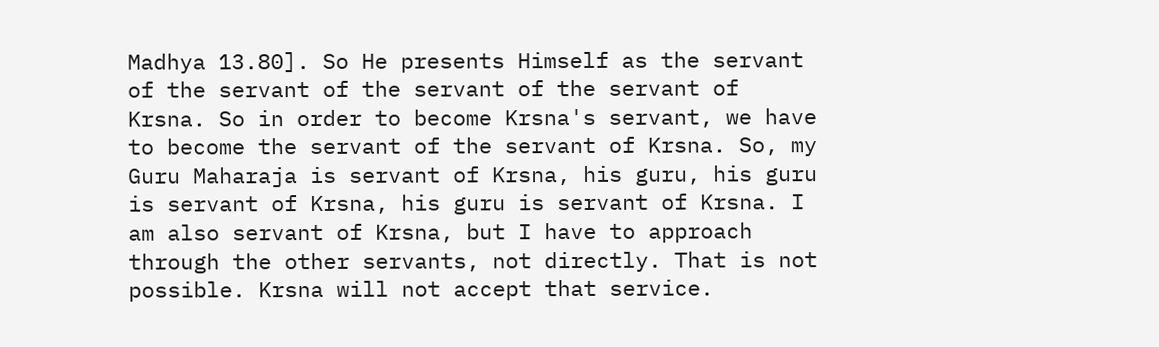Madhya 13.80]. So He presents Himself as the servant of the servant of the servant of the servant of Krsna. So in order to become Krsna's servant, we have to become the servant of the servant of Krsna. So, my Guru Maharaja is servant of Krsna, his guru, his guru is servant of Krsna, his guru is servant of Krsna. I am also servant of Krsna, but I have to approach through the other servants, not directly. That is not possible. Krsna will not accept that service.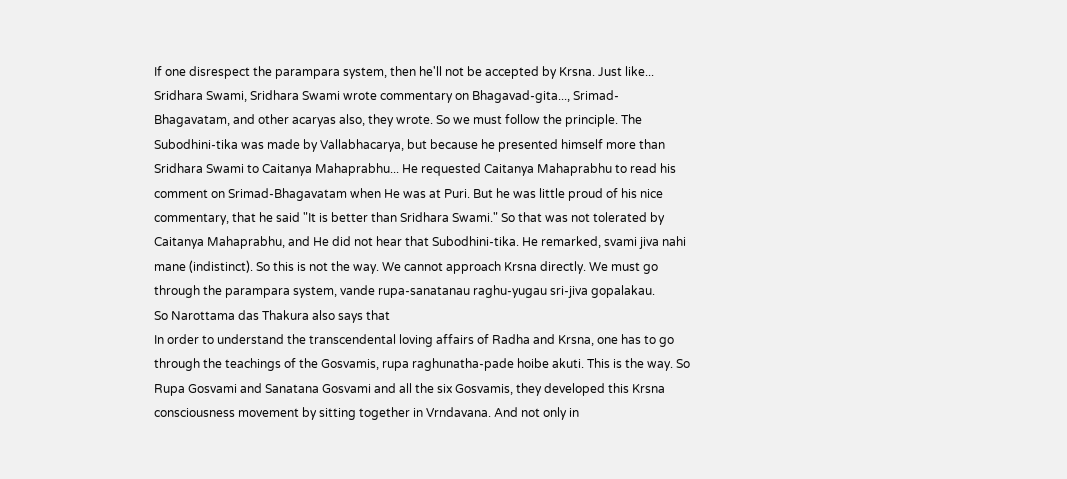If one disrespect the parampara system, then he'll not be accepted by Krsna. Just like... Sridhara Swami, Sridhara Swami wrote commentary on Bhagavad-gita..., Srimad-Bhagavatam, and other acaryas also, they wrote. So we must follow the principle. The Subodhini-tika was made by Vallabhacarya, but because he presented himself more than Sridhara Swami to Caitanya Mahaprabhu... He requested Caitanya Mahaprabhu to read his comment on Srimad-Bhagavatam when He was at Puri. But he was little proud of his nice commentary, that he said "It is better than Sridhara Swami." So that was not tolerated by Caitanya Mahaprabhu, and He did not hear that Subodhini-tika. He remarked, svami jiva nahi mane (indistinct). So this is not the way. We cannot approach Krsna directly. We must go through the parampara system, vande rupa-sanatanau raghu-yugau sri-jiva gopalakau.
So Narottama das Thakura also says that
In order to understand the transcendental loving affairs of Radha and Krsna, one has to go through the teachings of the Gosvamis, rupa raghunatha-pade hoibe akuti. This is the way. So Rupa Gosvami and Sanatana Gosvami and all the six Gosvamis, they developed this Krsna consciousness movement by sitting together in Vrndavana. And not only in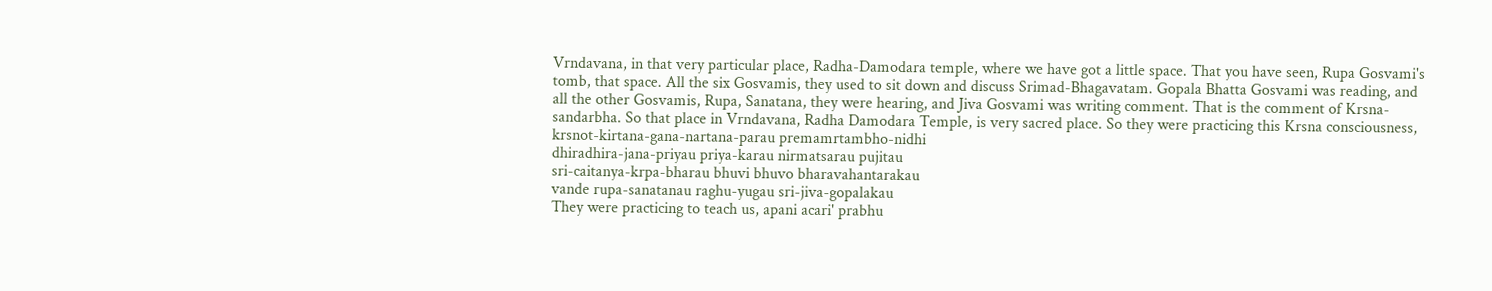Vrndavana, in that very particular place, Radha-Damodara temple, where we have got a little space. That you have seen, Rupa Gosvami's tomb, that space. All the six Gosvamis, they used to sit down and discuss Srimad-Bhagavatam. Gopala Bhatta Gosvami was reading, and all the other Gosvamis, Rupa, Sanatana, they were hearing, and Jiva Gosvami was writing comment. That is the comment of Krsna-sandarbha. So that place in Vrndavana, Radha Damodara Temple, is very sacred place. So they were practicing this Krsna consciousness,
krsnot-kirtana-gana-nartana-parau premamrtambho-nidhi
dhiradhira-jana-priyau priya-karau nirmatsarau pujitau
sri-caitanya-krpa-bharau bhuvi bhuvo bharavahantarakau
vande rupa-sanatanau raghu-yugau sri-jiva-gopalakau
They were practicing to teach us, apani acari' prabhu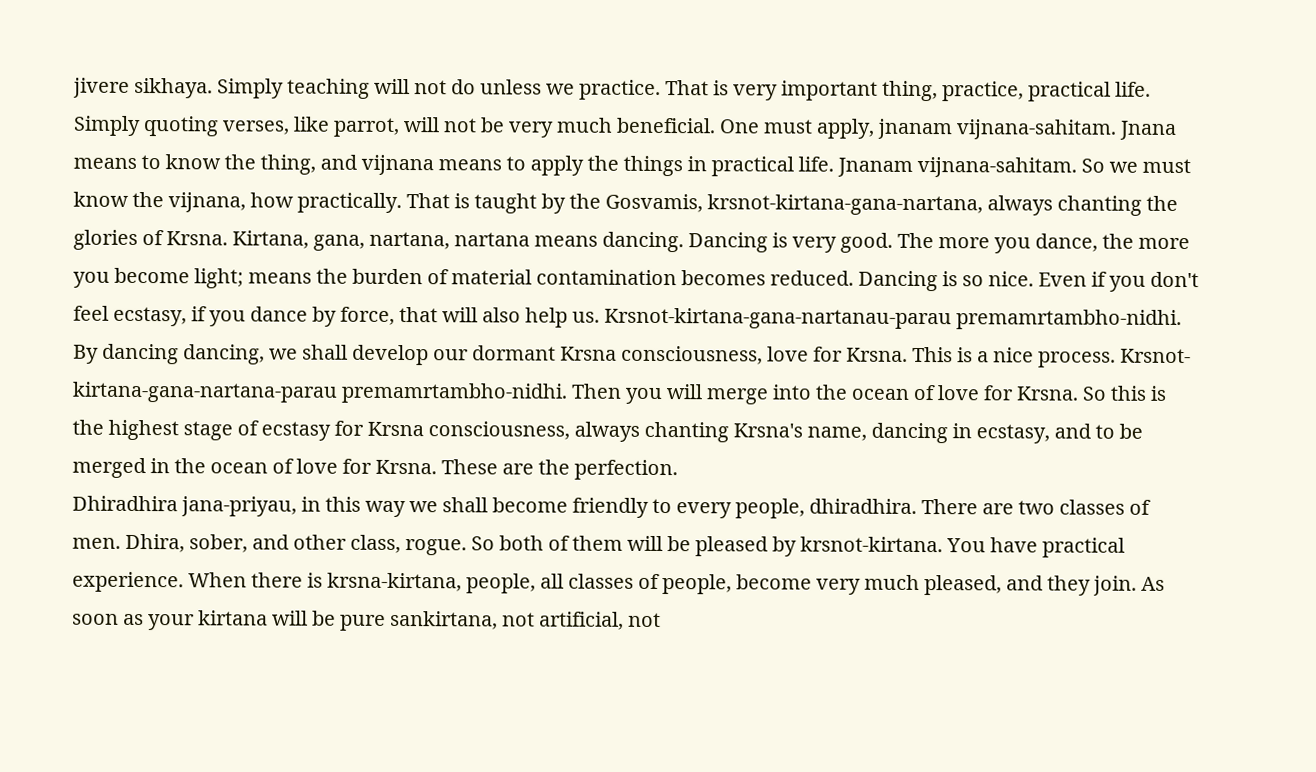jivere sikhaya. Simply teaching will not do unless we practice. That is very important thing, practice, practical life. Simply quoting verses, like parrot, will not be very much beneficial. One must apply, jnanam vijnana-sahitam. Jnana means to know the thing, and vijnana means to apply the things in practical life. Jnanam vijnana-sahitam. So we must know the vijnana, how practically. That is taught by the Gosvamis, krsnot-kirtana-gana-nartana, always chanting the glories of Krsna. Kirtana, gana, nartana, nartana means dancing. Dancing is very good. The more you dance, the more you become light; means the burden of material contamination becomes reduced. Dancing is so nice. Even if you don't feel ecstasy, if you dance by force, that will also help us. Krsnot-kirtana-gana-nartanau-parau premamrtambho-nidhi. By dancing dancing, we shall develop our dormant Krsna consciousness, love for Krsna. This is a nice process. Krsnot-kirtana-gana-nartana-parau premamrtambho-nidhi. Then you will merge into the ocean of love for Krsna. So this is the highest stage of ecstasy for Krsna consciousness, always chanting Krsna's name, dancing in ecstasy, and to be merged in the ocean of love for Krsna. These are the perfection.
Dhiradhira jana-priyau, in this way we shall become friendly to every people, dhiradhira. There are two classes of men. Dhira, sober, and other class, rogue. So both of them will be pleased by krsnot-kirtana. You have practical experience. When there is krsna-kirtana, people, all classes of people, become very much pleased, and they join. As soon as your kirtana will be pure sankirtana, not artificial, not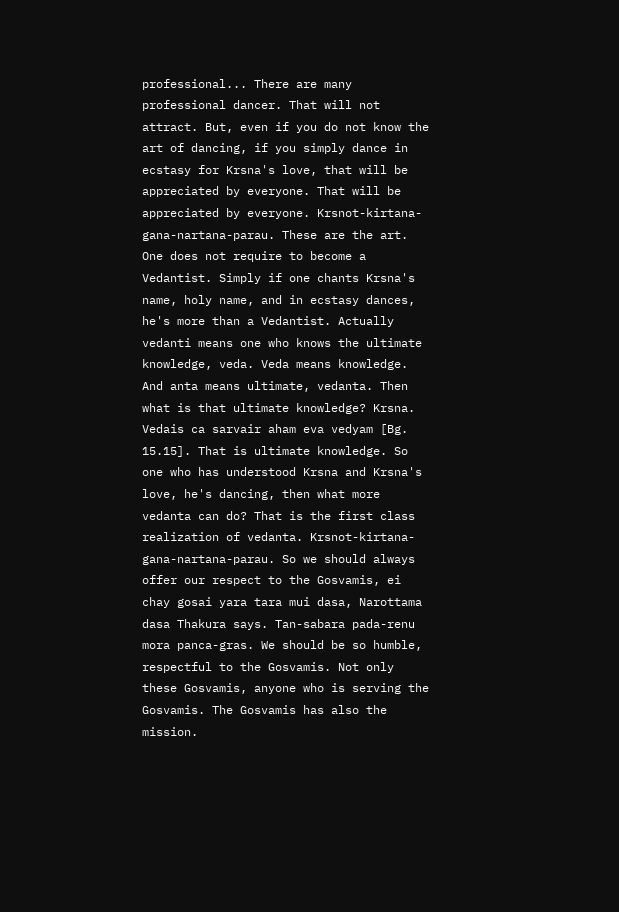professional... There are many professional dancer. That will not attract. But, even if you do not know the art of dancing, if you simply dance in ecstasy for Krsna's love, that will be appreciated by everyone. That will be appreciated by everyone. Krsnot-kirtana-gana-nartana-parau. These are the art. One does not require to become a Vedantist. Simply if one chants Krsna's name, holy name, and in ecstasy dances, he's more than a Vedantist. Actually vedanti means one who knows the ultimate knowledge, veda. Veda means knowledge. And anta means ultimate, vedanta. Then what is that ultimate knowledge? Krsna. Vedais ca sarvair aham eva vedyam [Bg. 15.15]. That is ultimate knowledge. So one who has understood Krsna and Krsna's love, he's dancing, then what more vedanta can do? That is the first class realization of vedanta. Krsnot-kirtana-gana-nartana-parau. So we should always offer our respect to the Gosvamis, ei chay gosai yara tara mui dasa, Narottama dasa Thakura says. Tan-sabara pada-renu mora panca-gras. We should be so humble, respectful to the Gosvamis. Not only these Gosvamis, anyone who is serving the Gosvamis. The Gosvamis has also the mission.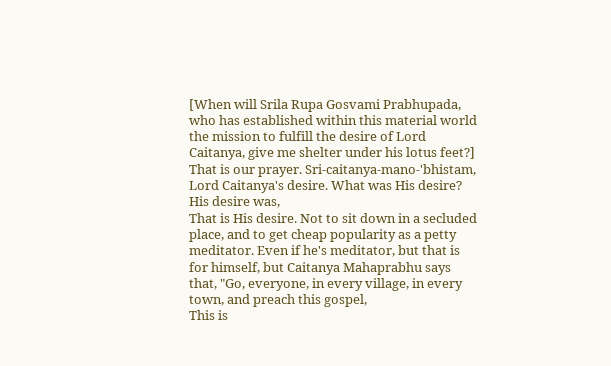[When will Srila Rupa Gosvami Prabhupada, who has established within this material world the mission to fulfill the desire of Lord Caitanya, give me shelter under his lotus feet?]
That is our prayer. Sri-caitanya-mano-'bhistam, Lord Caitanya's desire. What was His desire? His desire was,
That is His desire. Not to sit down in a secluded place, and to get cheap popularity as a petty meditator. Even if he's meditator, but that is for himself, but Caitanya Mahaprabhu says that, "Go, everyone, in every village, in every town, and preach this gospel,
This is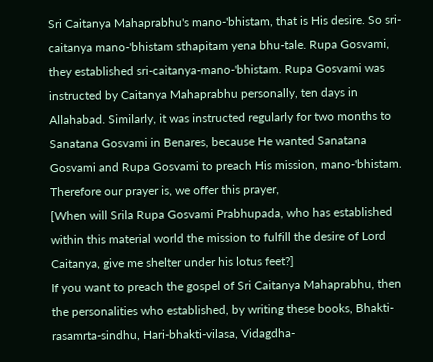Sri Caitanya Mahaprabhu's mano-'bhistam, that is His desire. So sri-caitanya mano-'bhistam sthapitam yena bhu-tale. Rupa Gosvami, they established sri-caitanya-mano-'bhistam. Rupa Gosvami was instructed by Caitanya Mahaprabhu personally, ten days in Allahabad. Similarly, it was instructed regularly for two months to Sanatana Gosvami in Benares, because He wanted Sanatana Gosvami and Rupa Gosvami to preach His mission, mano-'bhistam. Therefore our prayer is, we offer this prayer,
[When will Srila Rupa Gosvami Prabhupada, who has established within this material world the mission to fulfill the desire of Lord Caitanya, give me shelter under his lotus feet?]
If you want to preach the gospel of Sri Caitanya Mahaprabhu, then the personalities who established, by writing these books, Bhakti-rasamrta-sindhu, Hari-bhakti-vilasa, Vidagdha-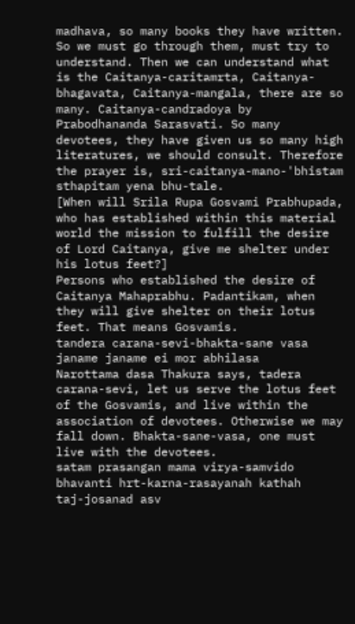madhava, so many books they have written. So we must go through them, must try to understand. Then we can understand what is the Caitanya-caritamrta, Caitanya-bhagavata, Caitanya-mangala, there are so many. Caitanya-candradoya by Prabodhananda Sarasvati. So many devotees, they have given us so many high literatures, we should consult. Therefore the prayer is, sri-caitanya-mano-'bhistam sthapitam yena bhu-tale.
[When will Srila Rupa Gosvami Prabhupada, who has established within this material world the mission to fulfill the desire of Lord Caitanya, give me shelter under his lotus feet?]
Persons who established the desire of Caitanya Mahaprabhu. Padantikam, when they will give shelter on their lotus feet. That means Gosvamis.
tandera carana-sevi-bhakta-sane vasa
janame janame ei mor abhilasa
Narottama dasa Thakura says, tadera carana-sevi, let us serve the lotus feet of the Gosvamis, and live within the association of devotees. Otherwise we may fall down. Bhakta-sane-vasa, one must live with the devotees.
satam prasangan mama virya-samvido
bhavanti hrt-karna-rasayanah kathah
taj-josanad asv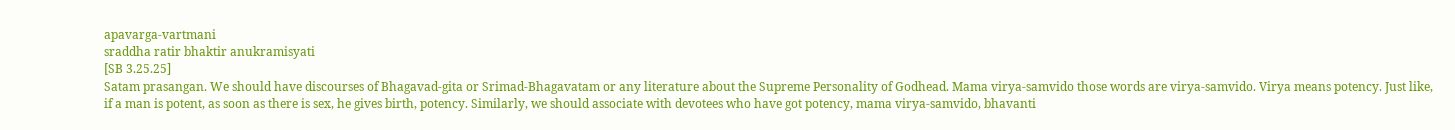apavarga-vartmani
sraddha ratir bhaktir anukramisyati
[SB 3.25.25]
Satam prasangan. We should have discourses of Bhagavad-gita or Srimad-Bhagavatam or any literature about the Supreme Personality of Godhead. Mama virya-samvido those words are virya-samvido. Virya means potency. Just like, if a man is potent, as soon as there is sex, he gives birth, potency. Similarly, we should associate with devotees who have got potency, mama virya-samvido, bhavanti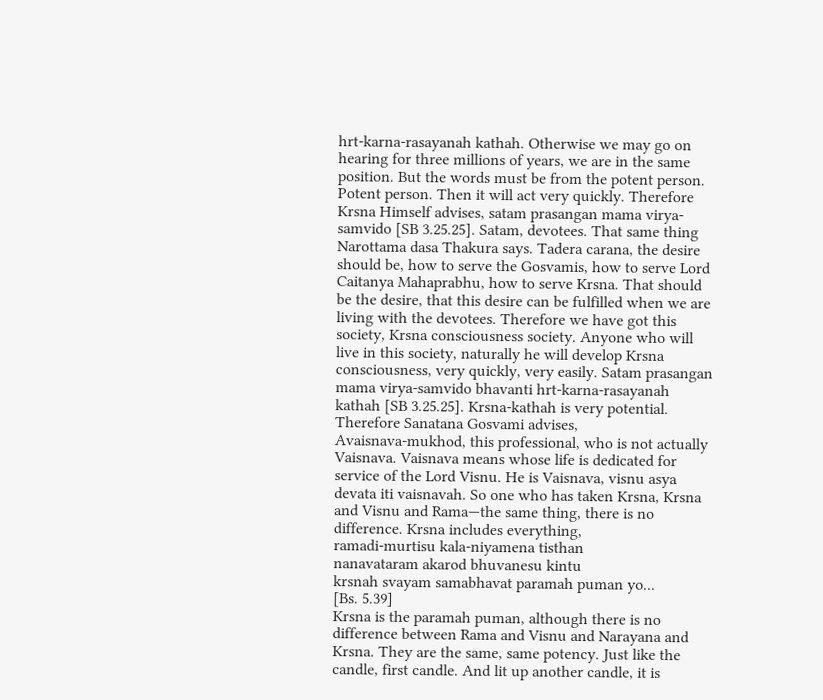hrt-karna-rasayanah kathah. Otherwise we may go on hearing for three millions of years, we are in the same position. But the words must be from the potent person. Potent person. Then it will act very quickly. Therefore Krsna Himself advises, satam prasangan mama virya-samvido [SB 3.25.25]. Satam, devotees. That same thing Narottama dasa Thakura says. Tadera carana, the desire should be, how to serve the Gosvamis, how to serve Lord Caitanya Mahaprabhu, how to serve Krsna. That should be the desire, that this desire can be fulfilled when we are living with the devotees. Therefore we have got this society, Krsna consciousness society. Anyone who will live in this society, naturally he will develop Krsna consciousness, very quickly, very easily. Satam prasangan mama virya-samvido bhavanti hrt-karna-rasayanah kathah [SB 3.25.25]. Krsna-kathah is very potential. Therefore Sanatana Gosvami advises,
Avaisnava-mukhod, this professional, who is not actually Vaisnava. Vaisnava means whose life is dedicated for service of the Lord Visnu. He is Vaisnava, visnu asya devata iti vaisnavah. So one who has taken Krsna, Krsna and Visnu and Rama—the same thing, there is no difference. Krsna includes everything,
ramadi-murtisu kala-niyamena tisthan
nanavataram akarod bhuvanesu kintu
krsnah svayam samabhavat paramah puman yo...
[Bs. 5.39]
Krsna is the paramah puman, although there is no difference between Rama and Visnu and Narayana and Krsna. They are the same, same potency. Just like the candle, first candle. And lit up another candle, it is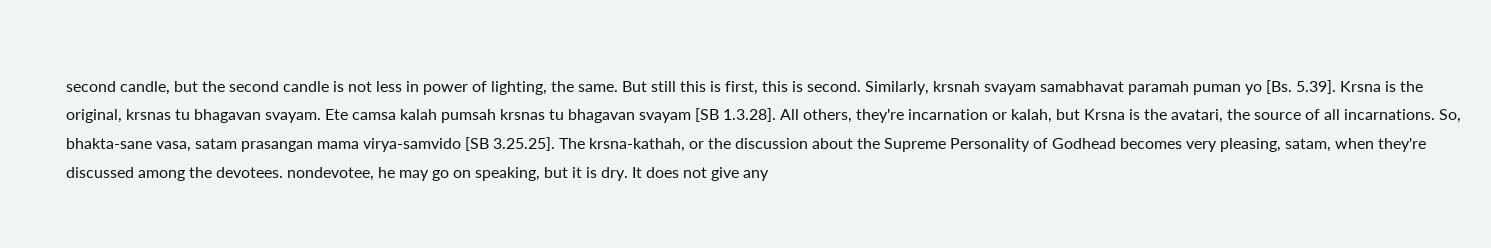second candle, but the second candle is not less in power of lighting, the same. But still this is first, this is second. Similarly, krsnah svayam samabhavat paramah puman yo [Bs. 5.39]. Krsna is the original, krsnas tu bhagavan svayam. Ete camsa kalah pumsah krsnas tu bhagavan svayam [SB 1.3.28]. All others, they're incarnation or kalah, but Krsna is the avatari, the source of all incarnations. So, bhakta-sane vasa, satam prasangan mama virya-samvido [SB 3.25.25]. The krsna-kathah, or the discussion about the Supreme Personality of Godhead becomes very pleasing, satam, when they're discussed among the devotees. nondevotee, he may go on speaking, but it is dry. It does not give any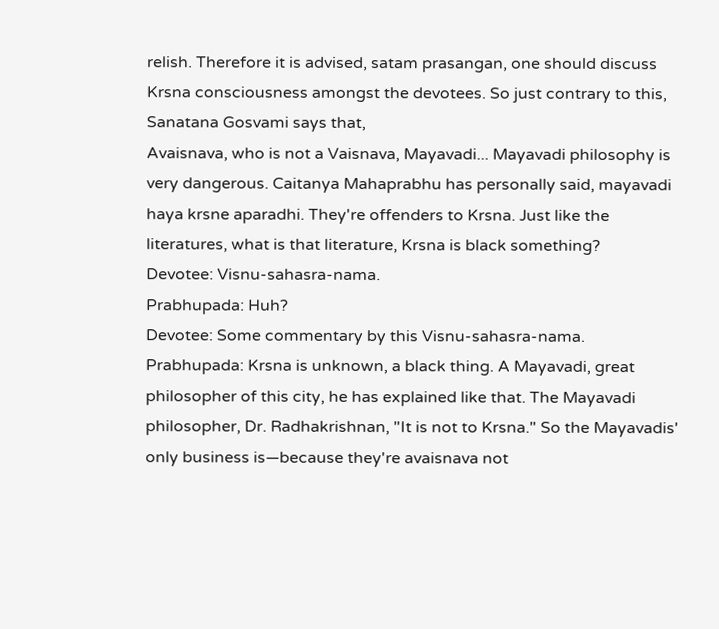relish. Therefore it is advised, satam prasangan, one should discuss Krsna consciousness amongst the devotees. So just contrary to this, Sanatana Gosvami says that,
Avaisnava, who is not a Vaisnava, Mayavadi... Mayavadi philosophy is very dangerous. Caitanya Mahaprabhu has personally said, mayavadi haya krsne aparadhi. They're offenders to Krsna. Just like the literatures, what is that literature, Krsna is black something?
Devotee: Visnu-sahasra-nama.
Prabhupada: Huh?
Devotee: Some commentary by this Visnu-sahasra-nama.
Prabhupada: Krsna is unknown, a black thing. A Mayavadi, great philosopher of this city, he has explained like that. The Mayavadi philosopher, Dr. Radhakrishnan, "It is not to Krsna." So the Mayavadis' only business is—because they're avaisnava not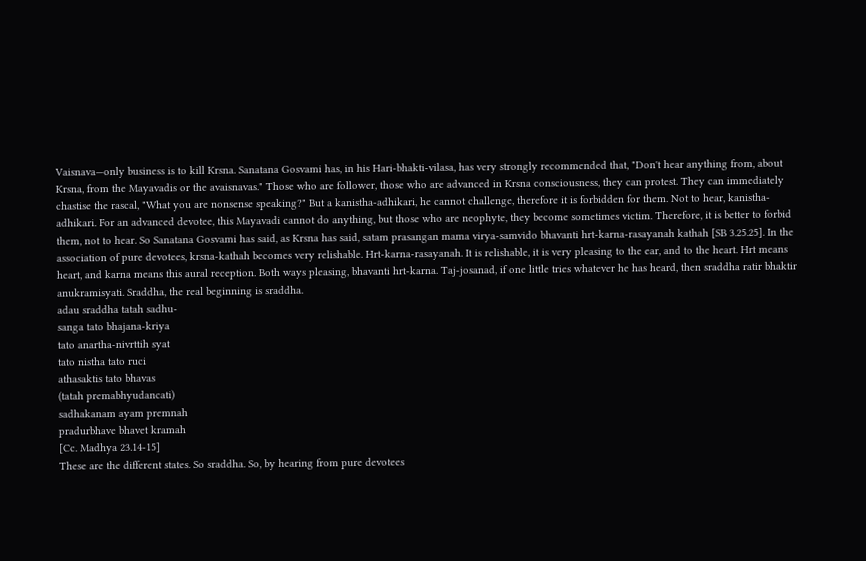Vaisnava—only business is to kill Krsna. Sanatana Gosvami has, in his Hari-bhakti-vilasa, has very strongly recommended that, "Don't hear anything from, about Krsna, from the Mayavadis or the avaisnavas." Those who are follower, those who are advanced in Krsna consciousness, they can protest. They can immediately chastise the rascal, "What you are nonsense speaking?" But a kanistha-adhikari, he cannot challenge, therefore it is forbidden for them. Not to hear, kanistha-adhikari. For an advanced devotee, this Mayavadi cannot do anything, but those who are neophyte, they become sometimes victim. Therefore, it is better to forbid them, not to hear. So Sanatana Gosvami has said, as Krsna has said, satam prasangan mama virya-samvido bhavanti hrt-karna-rasayanah kathah [SB 3.25.25]. In the association of pure devotees, krsna-kathah becomes very relishable. Hrt-karna-rasayanah. It is relishable, it is very pleasing to the ear, and to the heart. Hrt means heart, and karna means this aural reception. Both ways pleasing, bhavanti hrt-karna. Taj-josanad, if one little tries whatever he has heard, then sraddha ratir bhaktir anukramisyati. Sraddha, the real beginning is sraddha.
adau sraddha tatah sadhu-
sanga tato bhajana-kriya
tato anartha-nivrttih syat
tato nistha tato ruci
athasaktis tato bhavas
(tatah premabhyudancati)
sadhakanam ayam premnah
pradurbhave bhavet kramah
[Cc. Madhya 23.14-15]
These are the different states. So sraddha. So, by hearing from pure devotees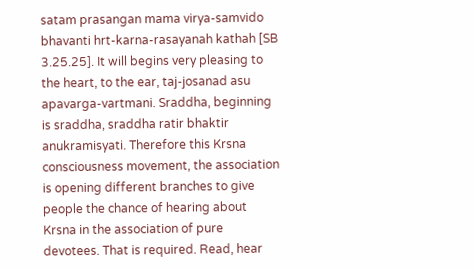satam prasangan mama virya-samvido bhavanti hrt-karna-rasayanah kathah [SB 3.25.25]. It will begins very pleasing to the heart, to the ear, taj-josanad asu apavarga-vartmani. Sraddha, beginning is sraddha, sraddha ratir bhaktir anukramisyati. Therefore this Krsna consciousness movement, the association is opening different branches to give people the chance of hearing about Krsna in the association of pure devotees. That is required. Read, hear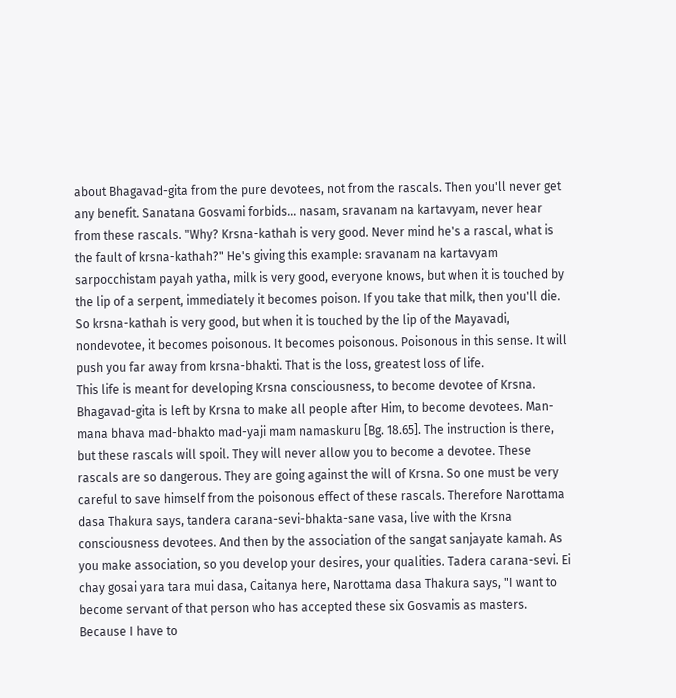about Bhagavad-gita from the pure devotees, not from the rascals. Then you'll never get any benefit. Sanatana Gosvami forbids... nasam, sravanam na kartavyam, never hear from these rascals. "Why? Krsna-kathah is very good. Never mind he's a rascal, what is the fault of krsna-kathah?" He's giving this example: sravanam na kartavyam sarpocchistam payah yatha, milk is very good, everyone knows, but when it is touched by the lip of a serpent, immediately it becomes poison. If you take that milk, then you'll die. So krsna-kathah is very good, but when it is touched by the lip of the Mayavadi, nondevotee, it becomes poisonous. It becomes poisonous. Poisonous in this sense. It will push you far away from krsna-bhakti. That is the loss, greatest loss of life.
This life is meant for developing Krsna consciousness, to become devotee of Krsna. Bhagavad-gita is left by Krsna to make all people after Him, to become devotees. Man-mana bhava mad-bhakto mad-yaji mam namaskuru [Bg. 18.65]. The instruction is there, but these rascals will spoil. They will never allow you to become a devotee. These rascals are so dangerous. They are going against the will of Krsna. So one must be very careful to save himself from the poisonous effect of these rascals. Therefore Narottama dasa Thakura says, tandera carana-sevi-bhakta-sane vasa, live with the Krsna consciousness devotees. And then by the association of the sangat sanjayate kamah. As you make association, so you develop your desires, your qualities. Tadera carana-sevi. Ei chay gosai yara tara mui dasa, Caitanya here, Narottama dasa Thakura says, "I want to become servant of that person who has accepted these six Gosvamis as masters. Because I have to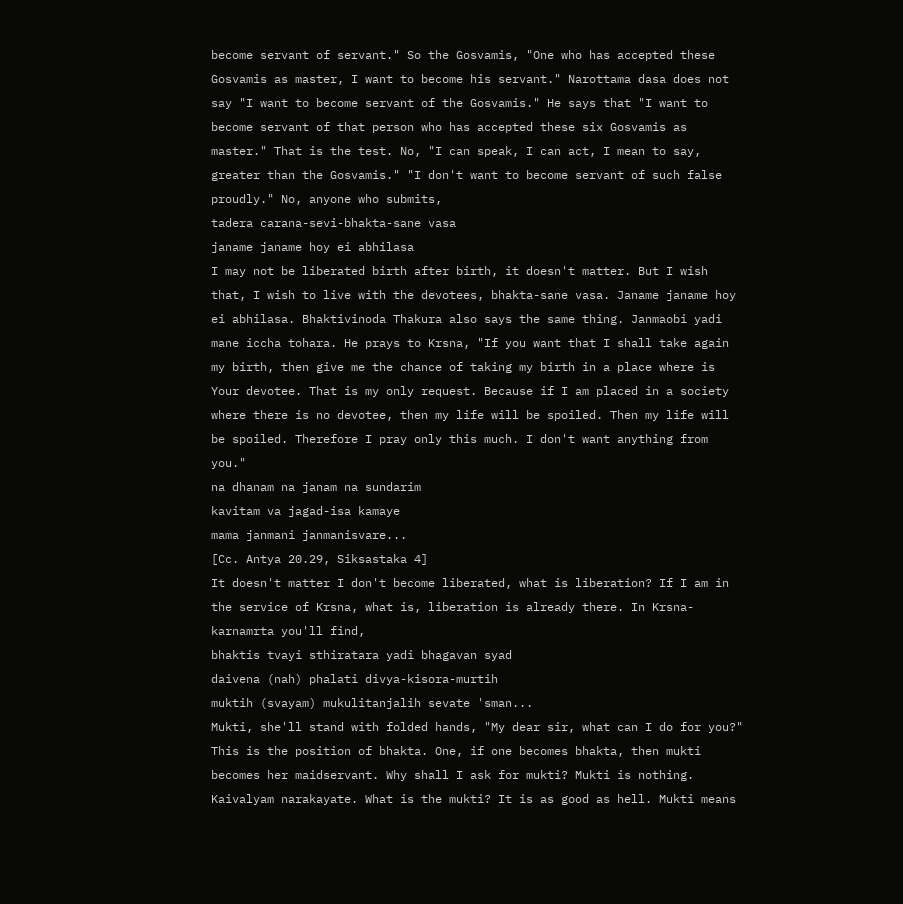become servant of servant." So the Gosvamis, "One who has accepted these Gosvamis as master, I want to become his servant." Narottama dasa does not say "I want to become servant of the Gosvamis." He says that "I want to become servant of that person who has accepted these six Gosvamis as master." That is the test. No, "I can speak, I can act, I mean to say, greater than the Gosvamis." "I don't want to become servant of such false proudly." No, anyone who submits,
tadera carana-sevi-bhakta-sane vasa
janame janame hoy ei abhilasa
I may not be liberated birth after birth, it doesn't matter. But I wish that, I wish to live with the devotees, bhakta-sane vasa. Janame janame hoy ei abhilasa. Bhaktivinoda Thakura also says the same thing. Janmaobi yadi mane iccha tohara. He prays to Krsna, "If you want that I shall take again my birth, then give me the chance of taking my birth in a place where is Your devotee. That is my only request. Because if I am placed in a society where there is no devotee, then my life will be spoiled. Then my life will be spoiled. Therefore I pray only this much. I don't want anything from you."
na dhanam na janam na sundarim
kavitam va jagad-isa kamaye
mama janmani janmanisvare...
[Cc. Antya 20.29, Siksastaka 4]
It doesn't matter I don't become liberated, what is liberation? If I am in the service of Krsna, what is, liberation is already there. In Krsna-karnamrta you'll find,
bhaktis tvayi sthiratara yadi bhagavan syad
daivena (nah) phalati divya-kisora-murtih
muktih (svayam) mukulitanjalih sevate 'sman...
Mukti, she'll stand with folded hands, "My dear sir, what can I do for you?" This is the position of bhakta. One, if one becomes bhakta, then mukti becomes her maidservant. Why shall I ask for mukti? Mukti is nothing. Kaivalyam narakayate. What is the mukti? It is as good as hell. Mukti means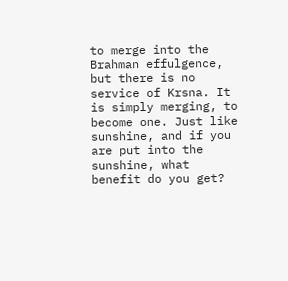to merge into the Brahman effulgence, but there is no service of Krsna. It is simply merging, to become one. Just like sunshine, and if you are put into the sunshine, what benefit do you get?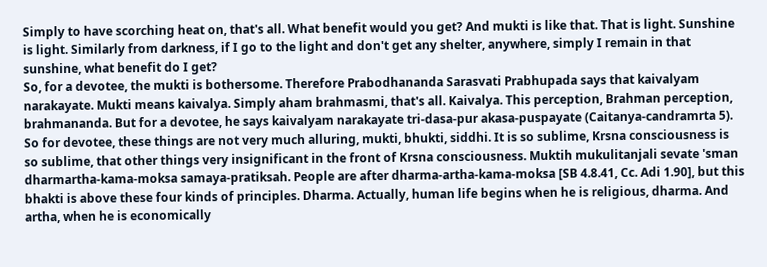Simply to have scorching heat on, that's all. What benefit would you get? And mukti is like that. That is light. Sunshine is light. Similarly from darkness, if I go to the light and don't get any shelter, anywhere, simply I remain in that sunshine, what benefit do I get?
So, for a devotee, the mukti is bothersome. Therefore Prabodhananda Sarasvati Prabhupada says that kaivalyam narakayate. Mukti means kaivalya. Simply aham brahmasmi, that's all. Kaivalya. This perception, Brahman perception, brahmananda. But for a devotee, he says kaivalyam narakayate tri-dasa-pur akasa-puspayate (Caitanya-candramrta 5). So for devotee, these things are not very much alluring, mukti, bhukti, siddhi. It is so sublime, Krsna consciousness is so sublime, that other things very insignificant in the front of Krsna consciousness. Muktih mukulitanjali sevate 'sman dharmartha-kama-moksa samaya-pratiksah. People are after dharma-artha-kama-moksa [SB 4.8.41, Cc. Adi 1.90], but this bhakti is above these four kinds of principles. Dharma. Actually, human life begins when he is religious, dharma. And artha, when he is economically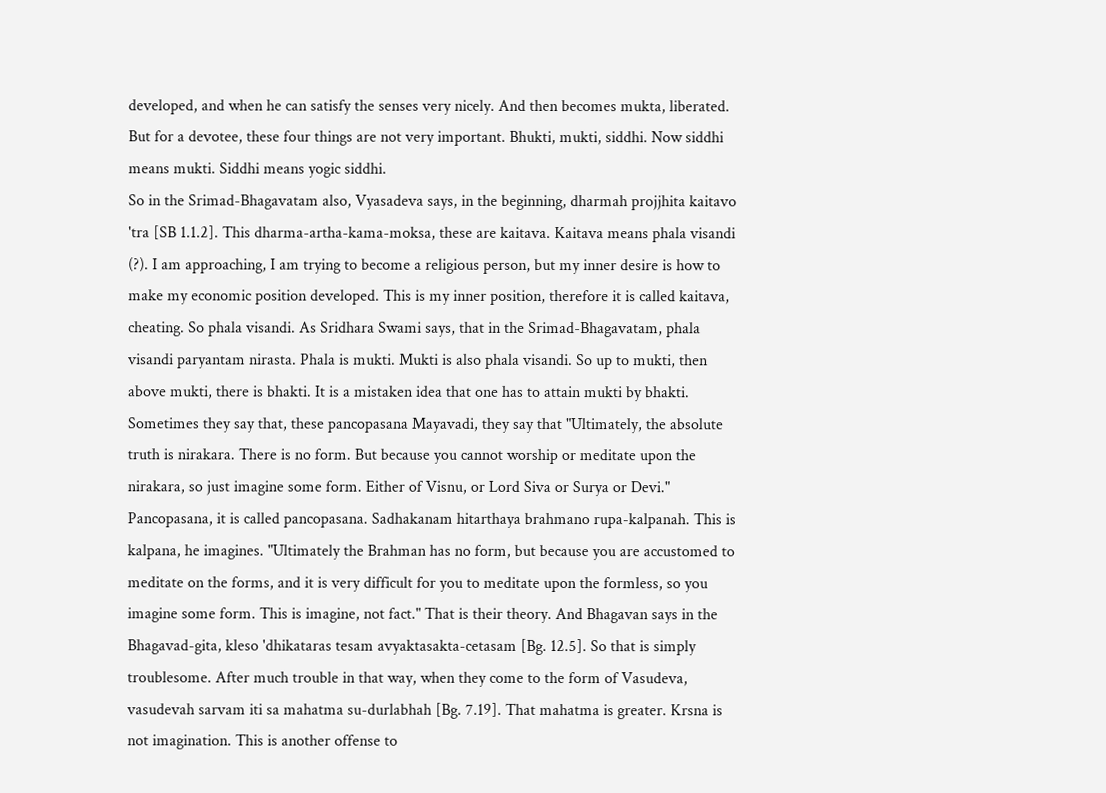developed, and when he can satisfy the senses very nicely. And then becomes mukta, liberated. But for a devotee, these four things are not very important. Bhukti, mukti, siddhi. Now siddhi means mukti. Siddhi means yogic siddhi.
So in the Srimad-Bhagavatam also, Vyasadeva says, in the beginning, dharmah projjhita kaitavo 'tra [SB 1.1.2]. This dharma-artha-kama-moksa, these are kaitava. Kaitava means phala visandi (?). I am approaching, I am trying to become a religious person, but my inner desire is how to make my economic position developed. This is my inner position, therefore it is called kaitava, cheating. So phala visandi. As Sridhara Swami says, that in the Srimad-Bhagavatam, phala visandi paryantam nirasta. Phala is mukti. Mukti is also phala visandi. So up to mukti, then above mukti, there is bhakti. It is a mistaken idea that one has to attain mukti by bhakti. Sometimes they say that, these pancopasana Mayavadi, they say that "Ultimately, the absolute truth is nirakara. There is no form. But because you cannot worship or meditate upon the nirakara, so just imagine some form. Either of Visnu, or Lord Siva or Surya or Devi." Pancopasana, it is called pancopasana. Sadhakanam hitarthaya brahmano rupa-kalpanah. This is kalpana, he imagines. "Ultimately the Brahman has no form, but because you are accustomed to meditate on the forms, and it is very difficult for you to meditate upon the formless, so you imagine some form. This is imagine, not fact." That is their theory. And Bhagavan says in the Bhagavad-gita, kleso 'dhikataras tesam avyaktasakta-cetasam [Bg. 12.5]. So that is simply troublesome. After much trouble in that way, when they come to the form of Vasudeva, vasudevah sarvam iti sa mahatma su-durlabhah [Bg. 7.19]. That mahatma is greater. Krsna is not imagination. This is another offense to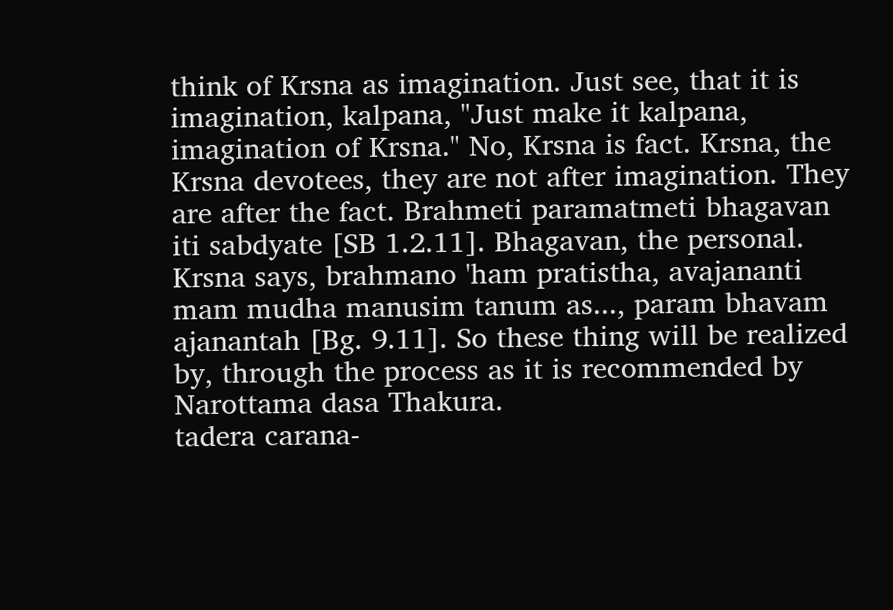think of Krsna as imagination. Just see, that it is imagination, kalpana, "Just make it kalpana, imagination of Krsna." No, Krsna is fact. Krsna, the Krsna devotees, they are not after imagination. They are after the fact. Brahmeti paramatmeti bhagavan iti sabdyate [SB 1.2.11]. Bhagavan, the personal. Krsna says, brahmano 'ham pratistha, avajananti mam mudha manusim tanum as..., param bhavam ajanantah [Bg. 9.11]. So these thing will be realized by, through the process as it is recommended by Narottama dasa Thakura.
tadera carana-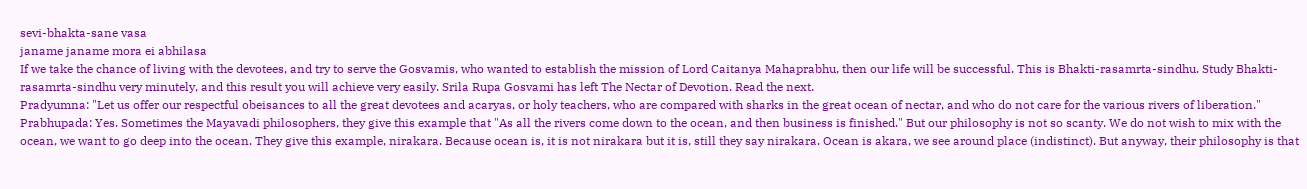sevi-bhakta-sane vasa
janame janame mora ei abhilasa
If we take the chance of living with the devotees, and try to serve the Gosvamis, who wanted to establish the mission of Lord Caitanya Mahaprabhu, then our life will be successful. This is Bhakti-rasamrta-sindhu. Study Bhakti-rasamrta-sindhu very minutely, and this result you will achieve very easily. Srila Rupa Gosvami has left The Nectar of Devotion. Read the next.
Pradyumna: "Let us offer our respectful obeisances to all the great devotees and acaryas, or holy teachers, who are compared with sharks in the great ocean of nectar, and who do not care for the various rivers of liberation."
Prabhupada: Yes. Sometimes the Mayavadi philosophers, they give this example that "As all the rivers come down to the ocean, and then business is finished." But our philosophy is not so scanty. We do not wish to mix with the ocean, we want to go deep into the ocean. They give this example, nirakara. Because ocean is, it is not nirakara but it is, still they say nirakara. Ocean is akara, we see around place (indistinct). But anyway, their philosophy is that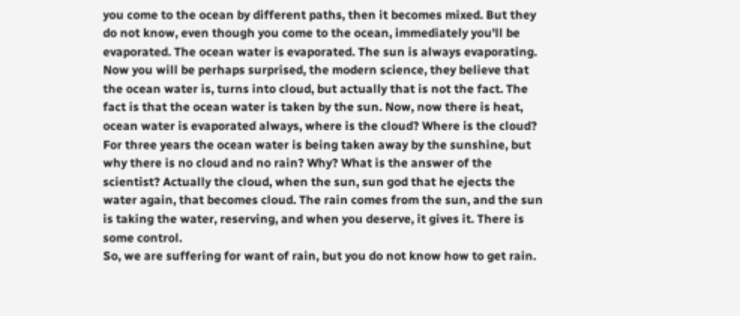you come to the ocean by different paths, then it becomes mixed. But they do not know, even though you come to the ocean, immediately you'll be evaporated. The ocean water is evaporated. The sun is always evaporating. Now you will be perhaps surprised, the modern science, they believe that the ocean water is, turns into cloud, but actually that is not the fact. The fact is that the ocean water is taken by the sun. Now, now there is heat, ocean water is evaporated always, where is the cloud? Where is the cloud? For three years the ocean water is being taken away by the sunshine, but why there is no cloud and no rain? Why? What is the answer of the scientist? Actually the cloud, when the sun, sun god that he ejects the water again, that becomes cloud. The rain comes from the sun, and the sun is taking the water, reserving, and when you deserve, it gives it. There is some control.
So, we are suffering for want of rain, but you do not know how to get rain.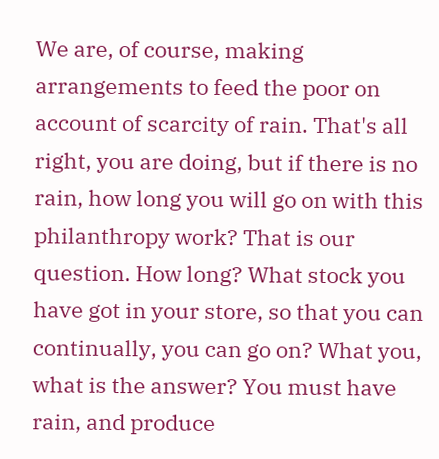We are, of course, making arrangements to feed the poor on account of scarcity of rain. That's all right, you are doing, but if there is no rain, how long you will go on with this philanthropy work? That is our question. How long? What stock you have got in your store, so that you can continually, you can go on? What you, what is the answer? You must have rain, and produce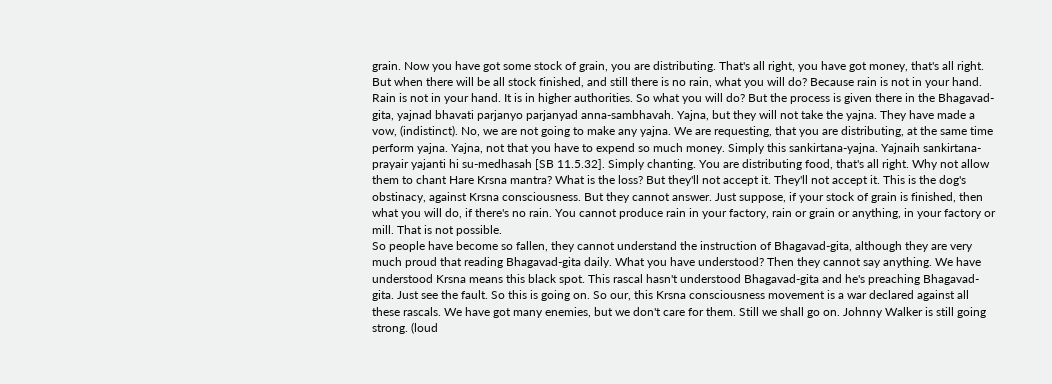grain. Now you have got some stock of grain, you are distributing. That's all right, you have got money, that's all right. But when there will be all stock finished, and still there is no rain, what you will do? Because rain is not in your hand. Rain is not in your hand. It is in higher authorities. So what you will do? But the process is given there in the Bhagavad-gita, yajnad bhavati parjanyo parjanyad anna-sambhavah. Yajna, but they will not take the yajna. They have made a vow, (indistinct). No, we are not going to make any yajna. We are requesting, that you are distributing, at the same time perform yajna. Yajna, not that you have to expend so much money. Simply this sankirtana-yajna. Yajnaih sankirtana-prayair yajanti hi su-medhasah [SB 11.5.32]. Simply chanting. You are distributing food, that's all right. Why not allow them to chant Hare Krsna mantra? What is the loss? But they'll not accept it. They'll not accept it. This is the dog's obstinacy, against Krsna consciousness. But they cannot answer. Just suppose, if your stock of grain is finished, then what you will do, if there's no rain. You cannot produce rain in your factory, rain or grain or anything, in your factory or mill. That is not possible.
So people have become so fallen, they cannot understand the instruction of Bhagavad-gita, although they are very much proud that reading Bhagavad-gita daily. What you have understood? Then they cannot say anything. We have understood Krsna means this black spot. This rascal hasn't understood Bhagavad-gita and he's preaching Bhagavad-gita. Just see the fault. So this is going on. So our, this Krsna consciousness movement is a war declared against all these rascals. We have got many enemies, but we don't care for them. Still we shall go on. Johnny Walker is still going strong. (loud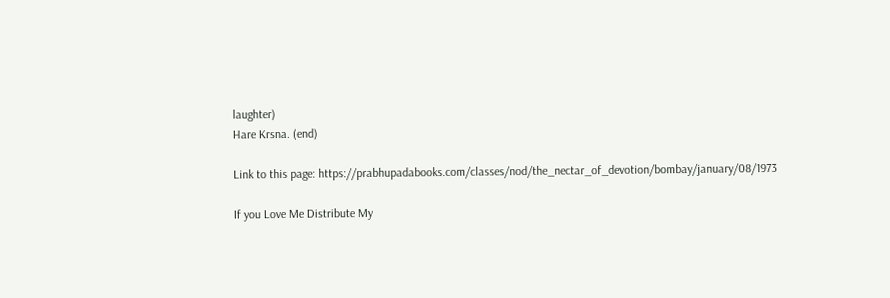laughter)
Hare Krsna. (end)

Link to this page: https://prabhupadabooks.com/classes/nod/the_nectar_of_devotion/bombay/january/08/1973

If you Love Me Distribute My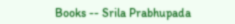Books -- Srila Prabhupada